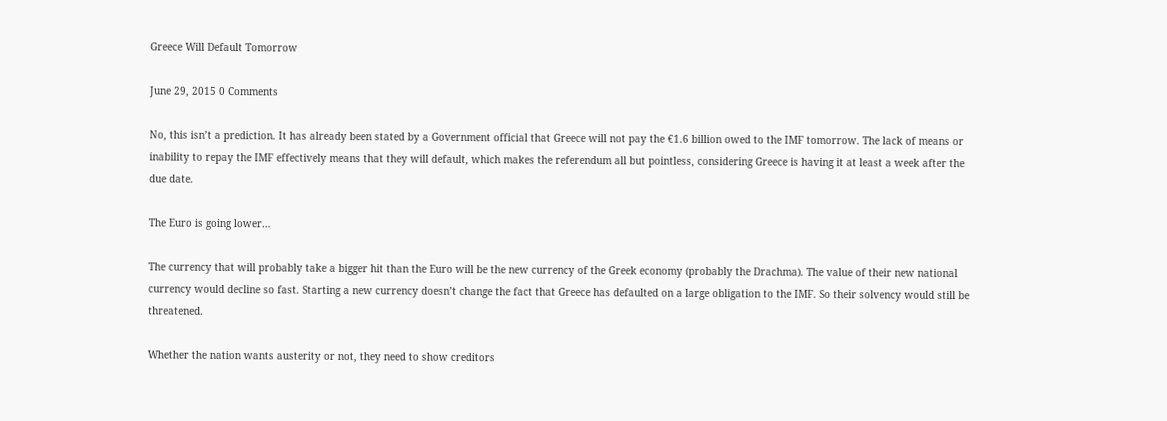Greece Will Default Tomorrow

June 29, 2015 0 Comments

No, this isn’t a prediction. It has already been stated by a Government official that Greece will not pay the €1.6 billion owed to the IMF tomorrow. The lack of means or inability to repay the IMF effectively means that they will default, which makes the referendum all but pointless, considering Greece is having it at least a week after the due date.

The Euro is going lower…

The currency that will probably take a bigger hit than the Euro will be the new currency of the Greek economy (probably the Drachma). The value of their new national currency would decline so fast. Starting a new currency doesn’t change the fact that Greece has defaulted on a large obligation to the IMF. So their solvency would still be threatened.

Whether the nation wants austerity or not, they need to show creditors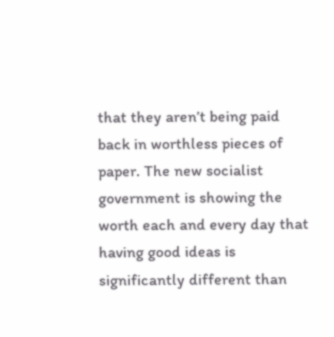that they aren’t being paid back in worthless pieces of paper. The new socialist government is showing the worth each and every day that having good ideas is significantly different than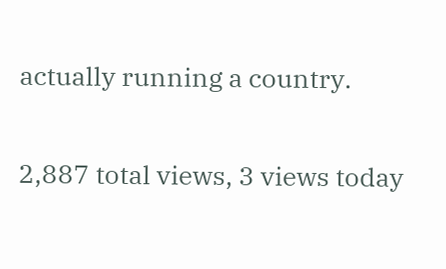actually running a country.

2,887 total views, 3 views today